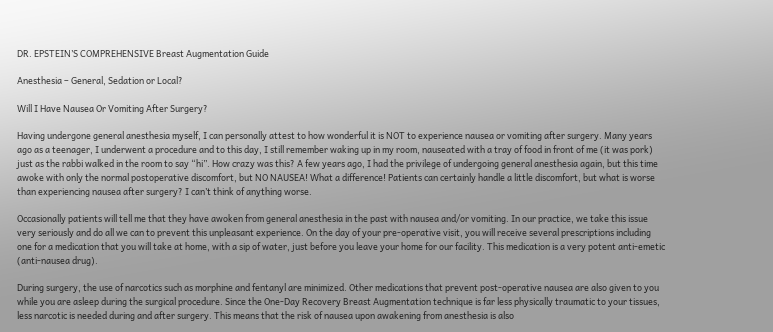DR. EPSTEIN’S COMPREHENSIVE Breast Augmentation Guide

Anesthesia – General, Sedation or Local?

Will I Have Nausea Or Vomiting After Surgery?

Having undergone general anesthesia myself, I can personally attest to how wonderful it is NOT to experience nausea or vomiting after surgery. Many years ago as a teenager, I underwent a procedure and to this day, I still remember waking up in my room, nauseated with a tray of food in front of me (it was pork) just as the rabbi walked in the room to say “hi”. How crazy was this? A few years ago, I had the privilege of undergoing general anesthesia again, but this time awoke with only the normal postoperative discomfort, but NO NAUSEA! What a difference! Patients can certainly handle a little discomfort, but what is worse than experiencing nausea after surgery? I can’t think of anything worse.

Occasionally patients will tell me that they have awoken from general anesthesia in the past with nausea and/or vomiting. In our practice, we take this issue very seriously and do all we can to prevent this unpleasant experience. On the day of your pre-operative visit, you will receive several prescriptions including one for a medication that you will take at home, with a sip of water, just before you leave your home for our facility. This medication is a very potent anti-emetic (anti-nausea drug).

During surgery, the use of narcotics such as morphine and fentanyl are minimized. Other medications that prevent post-operative nausea are also given to you while you are asleep during the surgical procedure. Since the One-Day Recovery Breast Augmentation technique is far less physically traumatic to your tissues, less narcotic is needed during and after surgery. This means that the risk of nausea upon awakening from anesthesia is also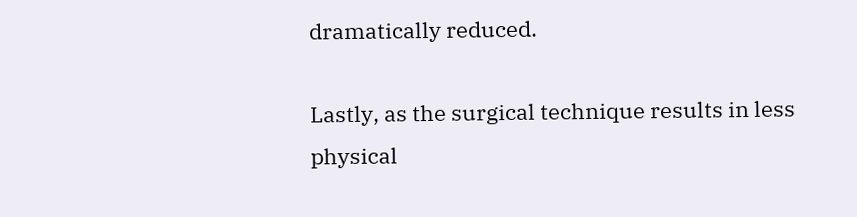dramatically reduced.

Lastly, as the surgical technique results in less physical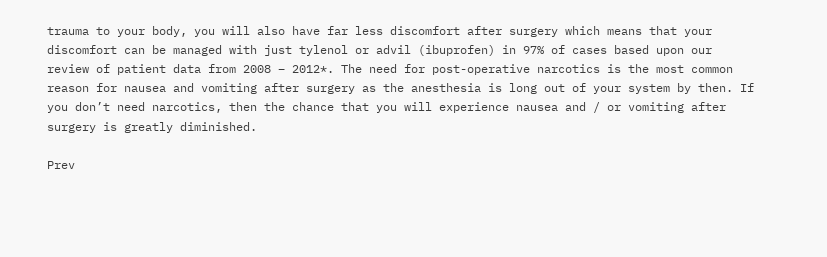trauma to your body, you will also have far less discomfort after surgery which means that your discomfort can be managed with just tylenol or advil (ibuprofen) in 97% of cases based upon our review of patient data from 2008 – 2012*. The need for post-operative narcotics is the most common reason for nausea and vomiting after surgery as the anesthesia is long out of your system by then. If you don’t need narcotics, then the chance that you will experience nausea and / or vomiting after surgery is greatly diminished.

Prev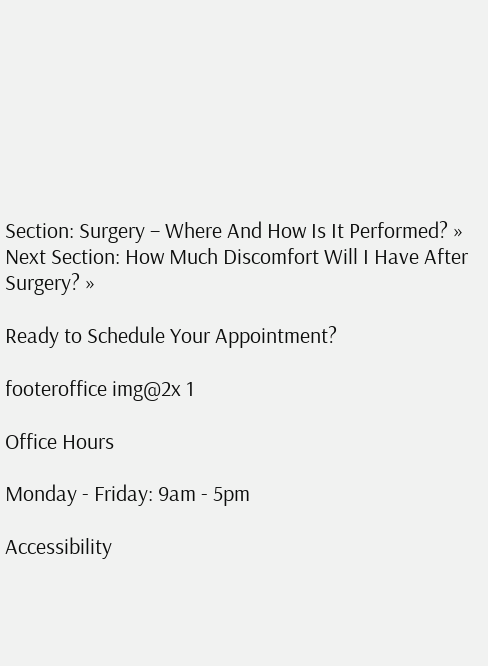Section: Surgery – Where And How Is It Performed? »
Next Section: How Much Discomfort Will I Have After Surgery? »

Ready to Schedule Your Appointment?

footeroffice img@2x 1

Office Hours

Monday - Friday: 9am - 5pm

Accessibility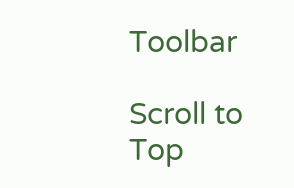Toolbar

Scroll to Top